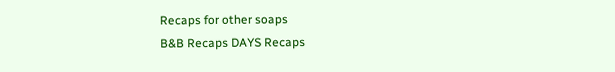Recaps for other soaps
B&B Recaps DAYS Recaps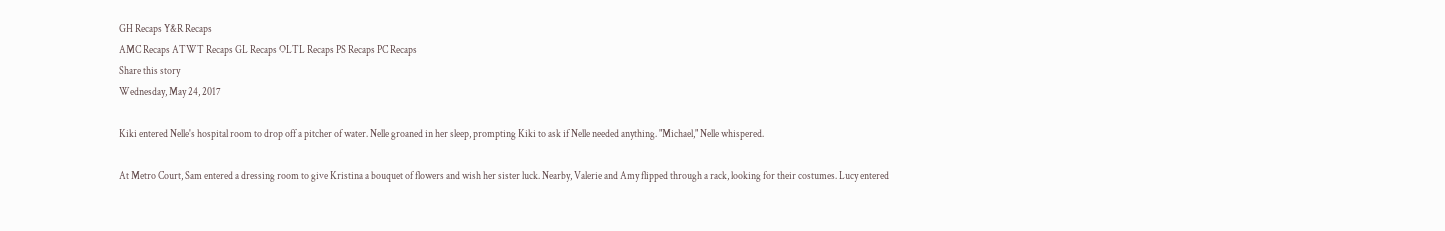GH Recaps Y&R Recaps
AMC Recaps ATWT Recaps GL Recaps OLTL Recaps PS Recaps PC Recaps
Share this story
Wednesday, May 24, 2017

Kiki entered Nelle's hospital room to drop off a pitcher of water. Nelle groaned in her sleep, prompting Kiki to ask if Nelle needed anything. "Michael," Nelle whispered.

At Metro Court, Sam entered a dressing room to give Kristina a bouquet of flowers and wish her sister luck. Nearby, Valerie and Amy flipped through a rack, looking for their costumes. Lucy entered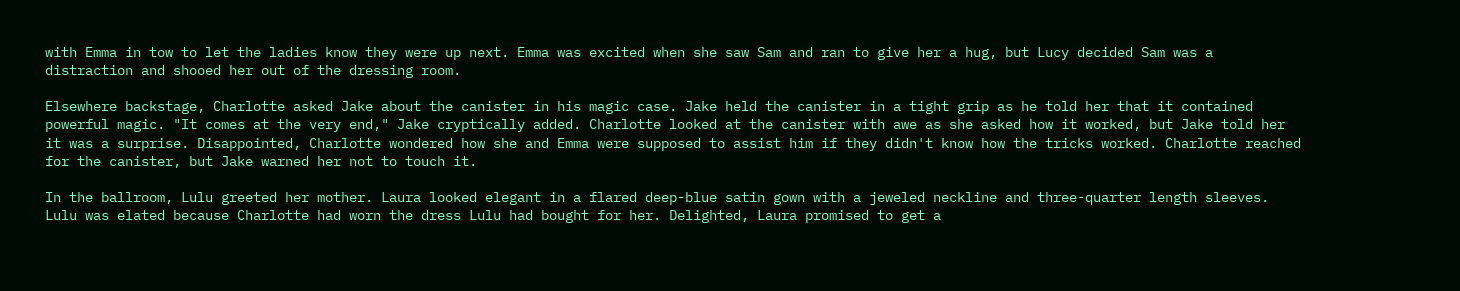with Emma in tow to let the ladies know they were up next. Emma was excited when she saw Sam and ran to give her a hug, but Lucy decided Sam was a distraction and shooed her out of the dressing room.

Elsewhere backstage, Charlotte asked Jake about the canister in his magic case. Jake held the canister in a tight grip as he told her that it contained powerful magic. "It comes at the very end," Jake cryptically added. Charlotte looked at the canister with awe as she asked how it worked, but Jake told her it was a surprise. Disappointed, Charlotte wondered how she and Emma were supposed to assist him if they didn't know how the tricks worked. Charlotte reached for the canister, but Jake warned her not to touch it.

In the ballroom, Lulu greeted her mother. Laura looked elegant in a flared deep-blue satin gown with a jeweled neckline and three-quarter length sleeves. Lulu was elated because Charlotte had worn the dress Lulu had bought for her. Delighted, Laura promised to get a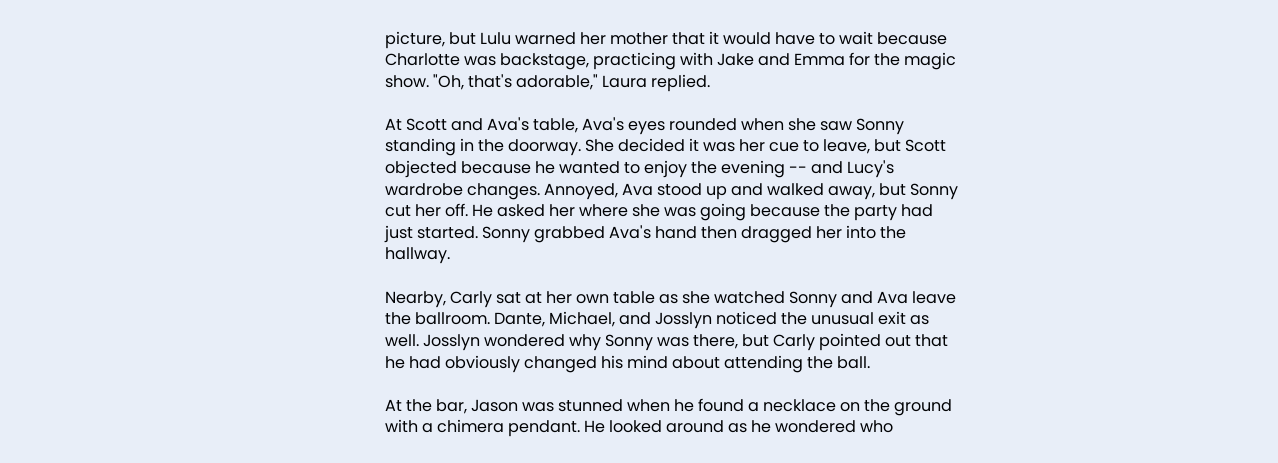picture, but Lulu warned her mother that it would have to wait because Charlotte was backstage, practicing with Jake and Emma for the magic show. "Oh, that's adorable," Laura replied.

At Scott and Ava's table, Ava's eyes rounded when she saw Sonny standing in the doorway. She decided it was her cue to leave, but Scott objected because he wanted to enjoy the evening -- and Lucy's wardrobe changes. Annoyed, Ava stood up and walked away, but Sonny cut her off. He asked her where she was going because the party had just started. Sonny grabbed Ava's hand then dragged her into the hallway.

Nearby, Carly sat at her own table as she watched Sonny and Ava leave the ballroom. Dante, Michael, and Josslyn noticed the unusual exit as well. Josslyn wondered why Sonny was there, but Carly pointed out that he had obviously changed his mind about attending the ball.

At the bar, Jason was stunned when he found a necklace on the ground with a chimera pendant. He looked around as he wondered who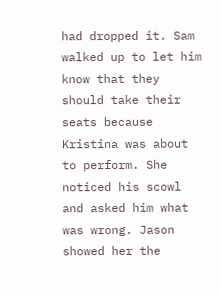had dropped it. Sam walked up to let him know that they should take their seats because Kristina was about to perform. She noticed his scowl and asked him what was wrong. Jason showed her the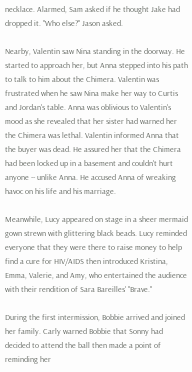necklace. Alarmed, Sam asked if he thought Jake had dropped it. "Who else?" Jason asked.

Nearby, Valentin saw Nina standing in the doorway. He started to approach her, but Anna stepped into his path to talk to him about the Chimera. Valentin was frustrated when he saw Nina make her way to Curtis and Jordan's table. Anna was oblivious to Valentin's mood as she revealed that her sister had warned her the Chimera was lethal. Valentin informed Anna that the buyer was dead. He assured her that the Chimera had been locked up in a basement and couldn't hurt anyone -- unlike Anna. He accused Anna of wreaking havoc on his life and his marriage.

Meanwhile, Lucy appeared on stage in a sheer mermaid gown strewn with glittering black beads. Lucy reminded everyone that they were there to raise money to help find a cure for HIV/AIDS then introduced Kristina, Emma, Valerie, and Amy, who entertained the audience with their rendition of Sara Bareilles' "Brave."

During the first intermission, Bobbie arrived and joined her family. Carly warned Bobbie that Sonny had decided to attend the ball then made a point of reminding her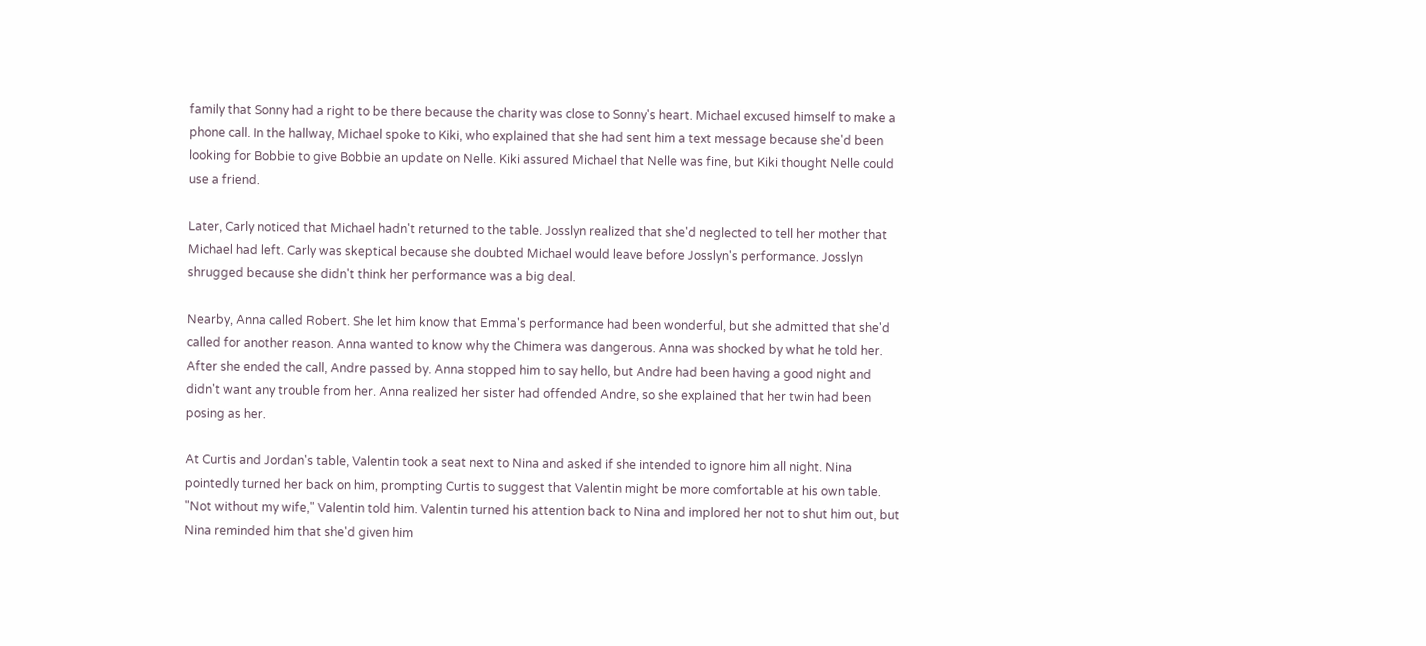family that Sonny had a right to be there because the charity was close to Sonny's heart. Michael excused himself to make a phone call. In the hallway, Michael spoke to Kiki, who explained that she had sent him a text message because she'd been looking for Bobbie to give Bobbie an update on Nelle. Kiki assured Michael that Nelle was fine, but Kiki thought Nelle could use a friend.

Later, Carly noticed that Michael hadn't returned to the table. Josslyn realized that she'd neglected to tell her mother that Michael had left. Carly was skeptical because she doubted Michael would leave before Josslyn's performance. Josslyn shrugged because she didn't think her performance was a big deal.

Nearby, Anna called Robert. She let him know that Emma's performance had been wonderful, but she admitted that she'd called for another reason. Anna wanted to know why the Chimera was dangerous. Anna was shocked by what he told her. After she ended the call, Andre passed by. Anna stopped him to say hello, but Andre had been having a good night and didn't want any trouble from her. Anna realized her sister had offended Andre, so she explained that her twin had been posing as her.

At Curtis and Jordan's table, Valentin took a seat next to Nina and asked if she intended to ignore him all night. Nina pointedly turned her back on him, prompting Curtis to suggest that Valentin might be more comfortable at his own table. "Not without my wife," Valentin told him. Valentin turned his attention back to Nina and implored her not to shut him out, but Nina reminded him that she'd given him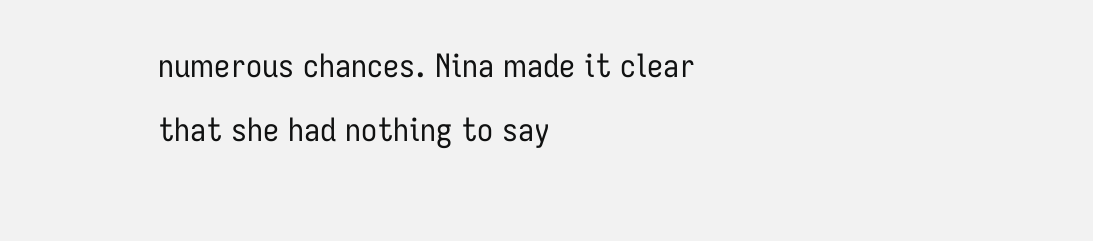numerous chances. Nina made it clear that she had nothing to say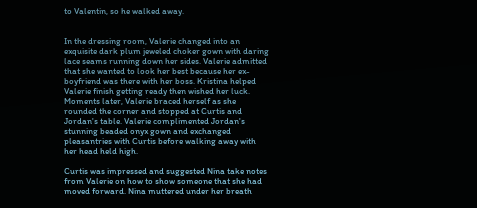to Valentin, so he walked away.


In the dressing room, Valerie changed into an exquisite dark plum jeweled choker gown with daring lace seams running down her sides. Valerie admitted that she wanted to look her best because her ex-boyfriend was there with her boss. Kristina helped Valerie finish getting ready then wished her luck. Moments later, Valerie braced herself as she rounded the corner and stopped at Curtis and Jordan's table. Valerie complimented Jordan's stunning beaded onyx gown and exchanged pleasantries with Curtis before walking away with her head held high.

Curtis was impressed and suggested Nina take notes from Valerie on how to show someone that she had moved forward. Nina muttered under her breath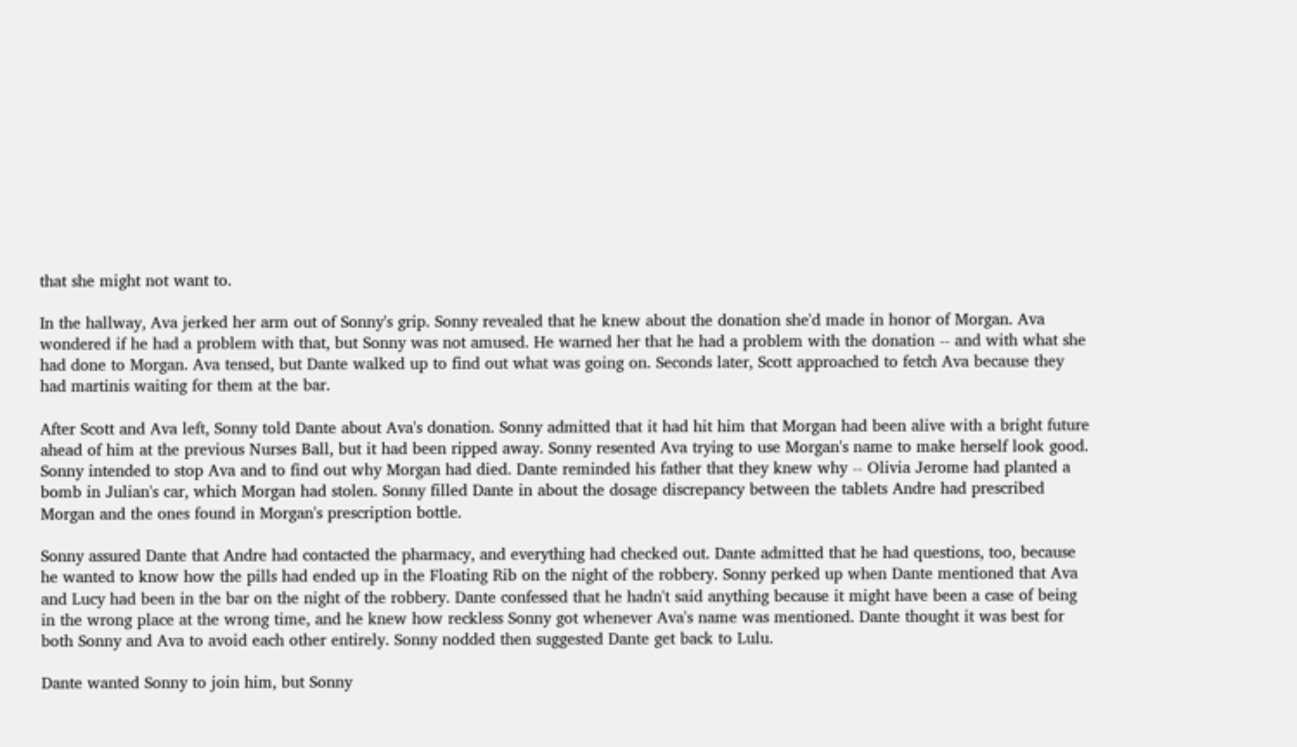that she might not want to.

In the hallway, Ava jerked her arm out of Sonny's grip. Sonny revealed that he knew about the donation she'd made in honor of Morgan. Ava wondered if he had a problem with that, but Sonny was not amused. He warned her that he had a problem with the donation -- and with what she had done to Morgan. Ava tensed, but Dante walked up to find out what was going on. Seconds later, Scott approached to fetch Ava because they had martinis waiting for them at the bar.

After Scott and Ava left, Sonny told Dante about Ava's donation. Sonny admitted that it had hit him that Morgan had been alive with a bright future ahead of him at the previous Nurses Ball, but it had been ripped away. Sonny resented Ava trying to use Morgan's name to make herself look good. Sonny intended to stop Ava and to find out why Morgan had died. Dante reminded his father that they knew why -- Olivia Jerome had planted a bomb in Julian's car, which Morgan had stolen. Sonny filled Dante in about the dosage discrepancy between the tablets Andre had prescribed Morgan and the ones found in Morgan's prescription bottle.

Sonny assured Dante that Andre had contacted the pharmacy, and everything had checked out. Dante admitted that he had questions, too, because he wanted to know how the pills had ended up in the Floating Rib on the night of the robbery. Sonny perked up when Dante mentioned that Ava and Lucy had been in the bar on the night of the robbery. Dante confessed that he hadn't said anything because it might have been a case of being in the wrong place at the wrong time, and he knew how reckless Sonny got whenever Ava's name was mentioned. Dante thought it was best for both Sonny and Ava to avoid each other entirely. Sonny nodded then suggested Dante get back to Lulu.

Dante wanted Sonny to join him, but Sonny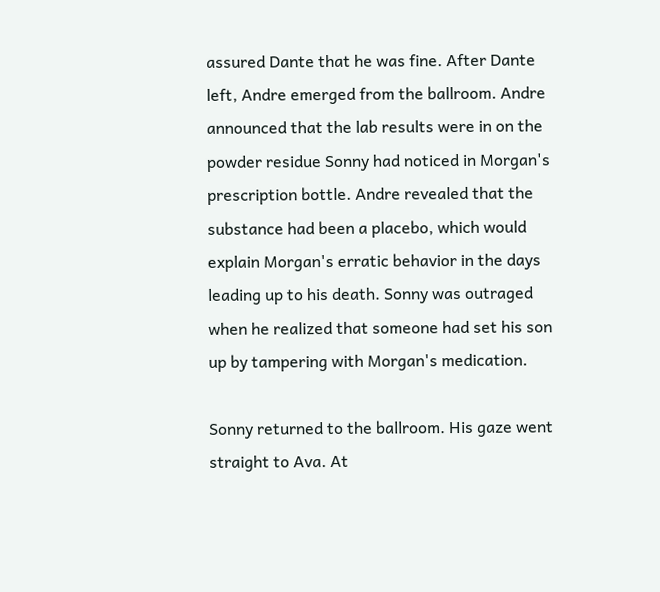assured Dante that he was fine. After Dante left, Andre emerged from the ballroom. Andre announced that the lab results were in on the powder residue Sonny had noticed in Morgan's prescription bottle. Andre revealed that the substance had been a placebo, which would explain Morgan's erratic behavior in the days leading up to his death. Sonny was outraged when he realized that someone had set his son up by tampering with Morgan's medication.

Sonny returned to the ballroom. His gaze went straight to Ava. At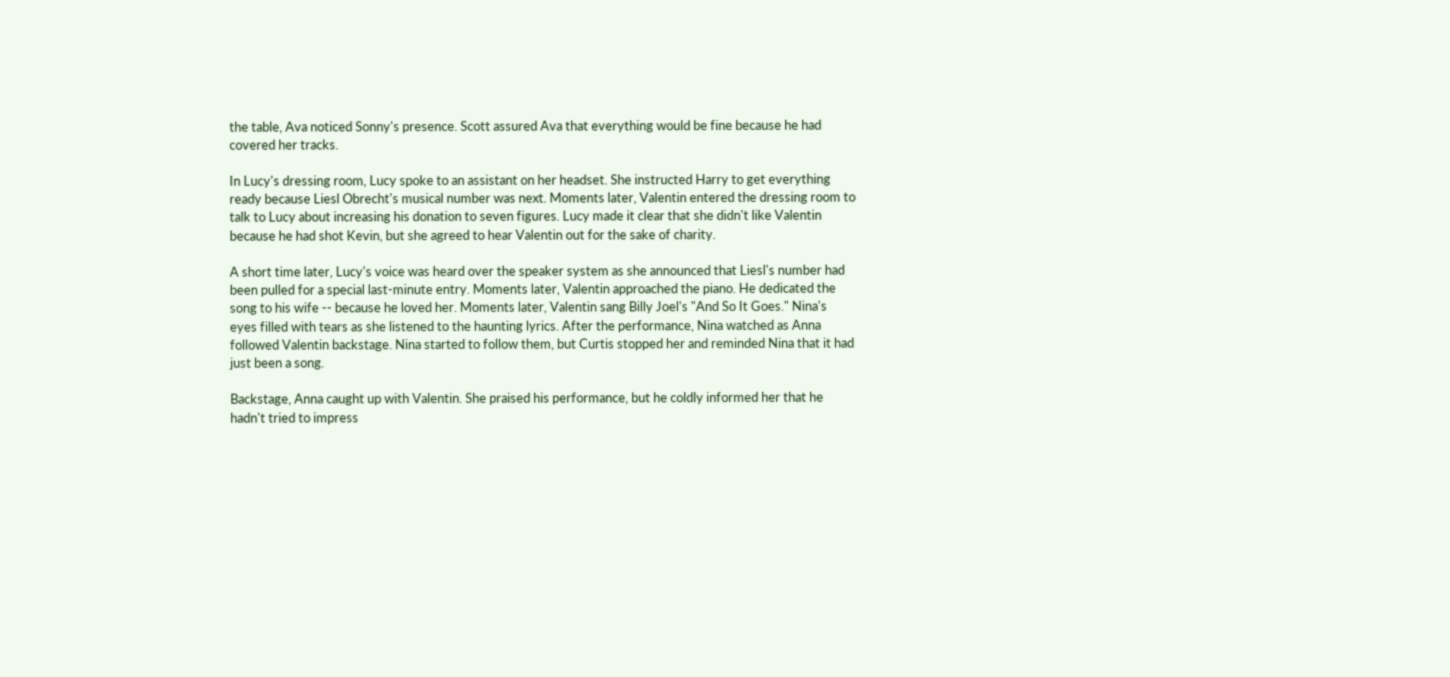the table, Ava noticed Sonny's presence. Scott assured Ava that everything would be fine because he had covered her tracks.

In Lucy's dressing room, Lucy spoke to an assistant on her headset. She instructed Harry to get everything ready because Liesl Obrecht's musical number was next. Moments later, Valentin entered the dressing room to talk to Lucy about increasing his donation to seven figures. Lucy made it clear that she didn't like Valentin because he had shot Kevin, but she agreed to hear Valentin out for the sake of charity.

A short time later, Lucy's voice was heard over the speaker system as she announced that Liesl's number had been pulled for a special last-minute entry. Moments later, Valentin approached the piano. He dedicated the song to his wife -- because he loved her. Moments later, Valentin sang Billy Joel's "And So It Goes." Nina's eyes filled with tears as she listened to the haunting lyrics. After the performance, Nina watched as Anna followed Valentin backstage. Nina started to follow them, but Curtis stopped her and reminded Nina that it had just been a song.

Backstage, Anna caught up with Valentin. She praised his performance, but he coldly informed her that he hadn't tried to impress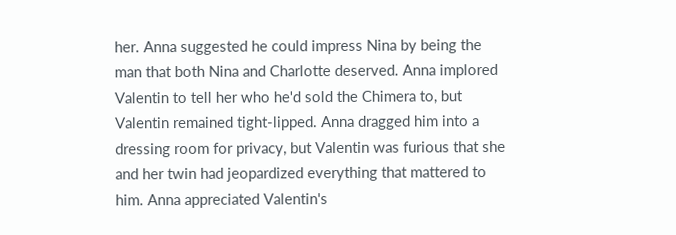her. Anna suggested he could impress Nina by being the man that both Nina and Charlotte deserved. Anna implored Valentin to tell her who he'd sold the Chimera to, but Valentin remained tight-lipped. Anna dragged him into a dressing room for privacy, but Valentin was furious that she and her twin had jeopardized everything that mattered to him. Anna appreciated Valentin's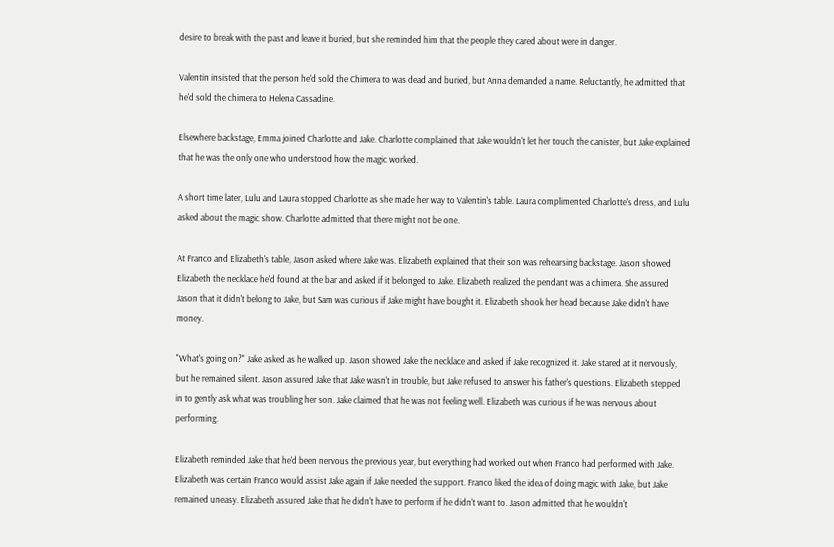desire to break with the past and leave it buried, but she reminded him that the people they cared about were in danger.

Valentin insisted that the person he'd sold the Chimera to was dead and buried, but Anna demanded a name. Reluctantly, he admitted that he'd sold the chimera to Helena Cassadine.

Elsewhere backstage, Emma joined Charlotte and Jake. Charlotte complained that Jake wouldn't let her touch the canister, but Jake explained that he was the only one who understood how the magic worked.

A short time later, Lulu and Laura stopped Charlotte as she made her way to Valentin's table. Laura complimented Charlotte's dress, and Lulu asked about the magic show. Charlotte admitted that there might not be one.

At Franco and Elizabeth's table, Jason asked where Jake was. Elizabeth explained that their son was rehearsing backstage. Jason showed Elizabeth the necklace he'd found at the bar and asked if it belonged to Jake. Elizabeth realized the pendant was a chimera. She assured Jason that it didn't belong to Jake, but Sam was curious if Jake might have bought it. Elizabeth shook her head because Jake didn't have money.

"What's going on?" Jake asked as he walked up. Jason showed Jake the necklace and asked if Jake recognized it. Jake stared at it nervously, but he remained silent. Jason assured Jake that Jake wasn't in trouble, but Jake refused to answer his father's questions. Elizabeth stepped in to gently ask what was troubling her son. Jake claimed that he was not feeling well. Elizabeth was curious if he was nervous about performing.

Elizabeth reminded Jake that he'd been nervous the previous year, but everything had worked out when Franco had performed with Jake. Elizabeth was certain Franco would assist Jake again if Jake needed the support. Franco liked the idea of doing magic with Jake, but Jake remained uneasy. Elizabeth assured Jake that he didn't have to perform if he didn't want to. Jason admitted that he wouldn't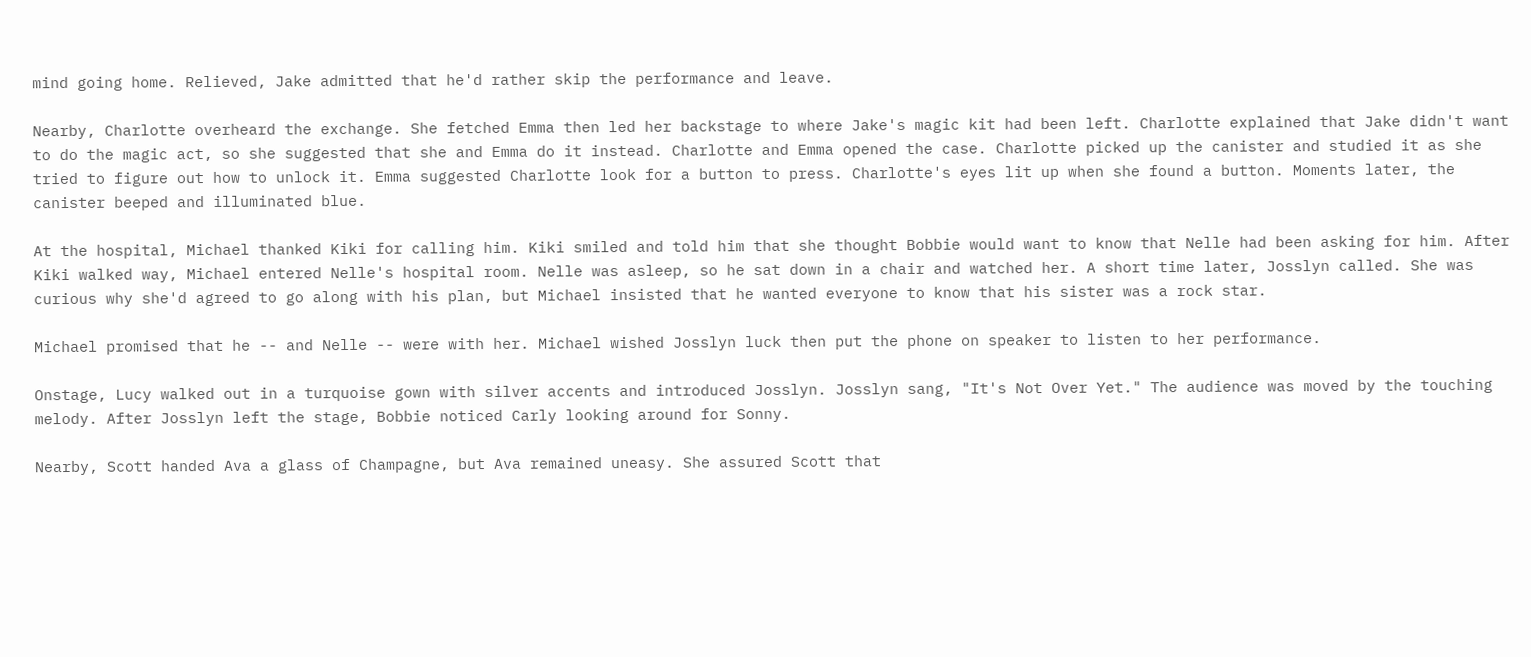mind going home. Relieved, Jake admitted that he'd rather skip the performance and leave.

Nearby, Charlotte overheard the exchange. She fetched Emma then led her backstage to where Jake's magic kit had been left. Charlotte explained that Jake didn't want to do the magic act, so she suggested that she and Emma do it instead. Charlotte and Emma opened the case. Charlotte picked up the canister and studied it as she tried to figure out how to unlock it. Emma suggested Charlotte look for a button to press. Charlotte's eyes lit up when she found a button. Moments later, the canister beeped and illuminated blue.

At the hospital, Michael thanked Kiki for calling him. Kiki smiled and told him that she thought Bobbie would want to know that Nelle had been asking for him. After Kiki walked way, Michael entered Nelle's hospital room. Nelle was asleep, so he sat down in a chair and watched her. A short time later, Josslyn called. She was curious why she'd agreed to go along with his plan, but Michael insisted that he wanted everyone to know that his sister was a rock star.

Michael promised that he -- and Nelle -- were with her. Michael wished Josslyn luck then put the phone on speaker to listen to her performance.

Onstage, Lucy walked out in a turquoise gown with silver accents and introduced Josslyn. Josslyn sang, "It's Not Over Yet." The audience was moved by the touching melody. After Josslyn left the stage, Bobbie noticed Carly looking around for Sonny.

Nearby, Scott handed Ava a glass of Champagne, but Ava remained uneasy. She assured Scott that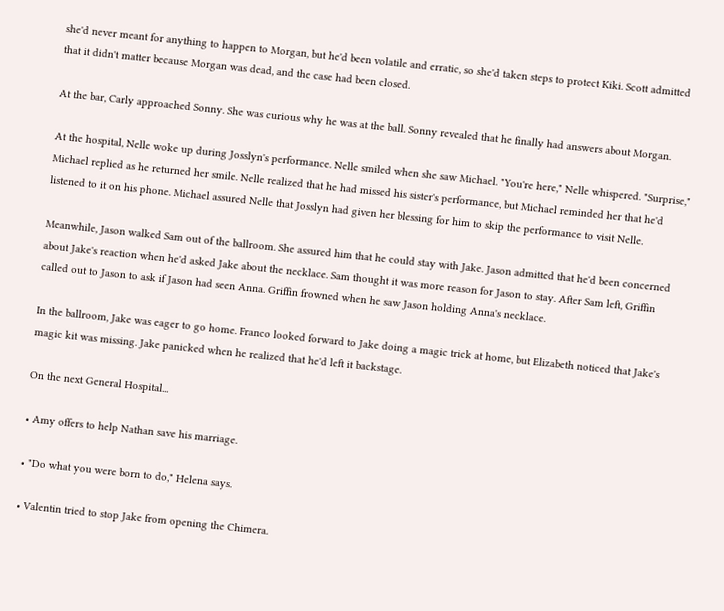she'd never meant for anything to happen to Morgan, but he'd been volatile and erratic, so she'd taken steps to protect Kiki. Scott admitted that it didn't matter because Morgan was dead, and the case had been closed.

At the bar, Carly approached Sonny. She was curious why he was at the ball. Sonny revealed that he finally had answers about Morgan.

At the hospital, Nelle woke up during Josslyn's performance. Nelle smiled when she saw Michael. "You're here," Nelle whispered. "Surprise," Michael replied as he returned her smile. Nelle realized that he had missed his sister's performance, but Michael reminded her that he'd listened to it on his phone. Michael assured Nelle that Josslyn had given her blessing for him to skip the performance to visit Nelle.

Meanwhile, Jason walked Sam out of the ballroom. She assured him that he could stay with Jake. Jason admitted that he'd been concerned about Jake's reaction when he'd asked Jake about the necklace. Sam thought it was more reason for Jason to stay. After Sam left, Griffin called out to Jason to ask if Jason had seen Anna. Griffin frowned when he saw Jason holding Anna's necklace.

In the ballroom, Jake was eager to go home. Franco looked forward to Jake doing a magic trick at home, but Elizabeth noticed that Jake's magic kit was missing. Jake panicked when he realized that he'd left it backstage.

On the next General Hospital...

• Amy offers to help Nathan save his marriage.

• "Do what you were born to do," Helena says.

• Valentin tried to stop Jake from opening the Chimera.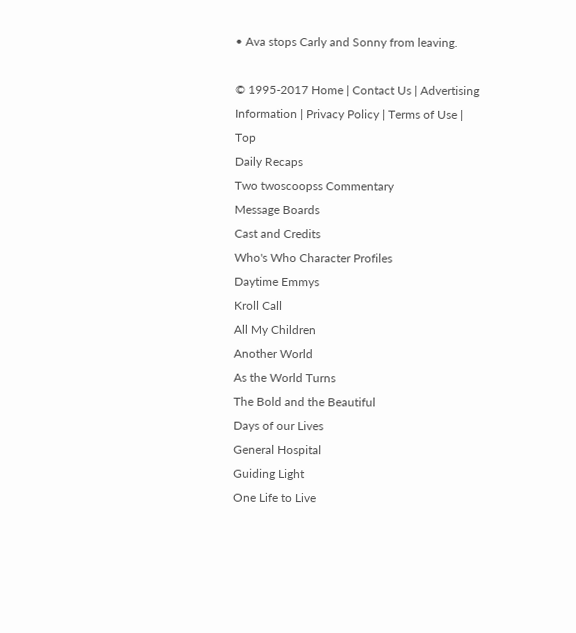• Ava stops Carly and Sonny from leaving.

© 1995-2017 Home | Contact Us | Advertising Information | Privacy Policy | Terms of Use | Top
Daily Recaps
Two twoscoopss Commentary
Message Boards
Cast and Credits
Who's Who Character Profiles
Daytime Emmys
Kroll Call
All My Children
Another World
As the World Turns
The Bold and the Beautiful
Days of our Lives
General Hospital
Guiding Light
One Life to Live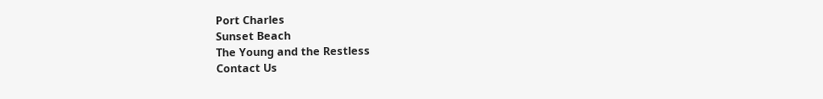Port Charles
Sunset Beach
The Young and the Restless
Contact Us